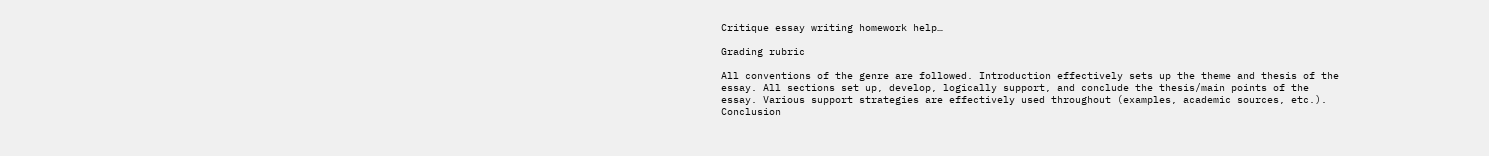Critique essay writing homework help…

Grading rubric

All conventions of the genre are followed. Introduction effectively sets up the theme and thesis of the essay. All sections set up, develop, logically support, and conclude the thesis/main points of the essay. Various support strategies are effectively used throughout (examples, academic sources, etc.). Conclusion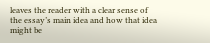leaves the reader with a clear sense of the essay’s main idea and how that idea might be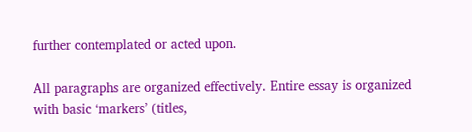further contemplated or acted upon.

All paragraphs are organized effectively. Entire essay is organized with basic ‘markers’ (titles,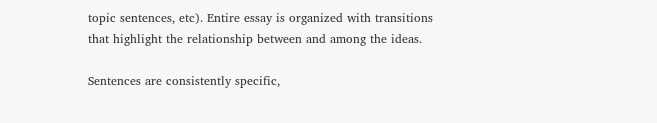topic sentences, etc). Entire essay is organized with transitions that highlight the relationship between and among the ideas.

Sentences are consistently specific,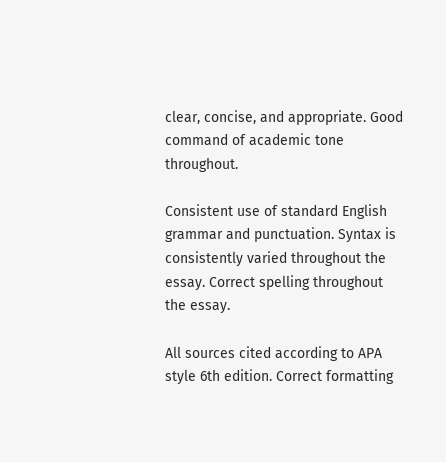clear, concise, and appropriate. Good command of academic tone throughout.

Consistent use of standard English grammar and punctuation. Syntax is consistently varied throughout the essay. Correct spelling throughout the essay.

All sources cited according to APA style 6th edition. Correct formatting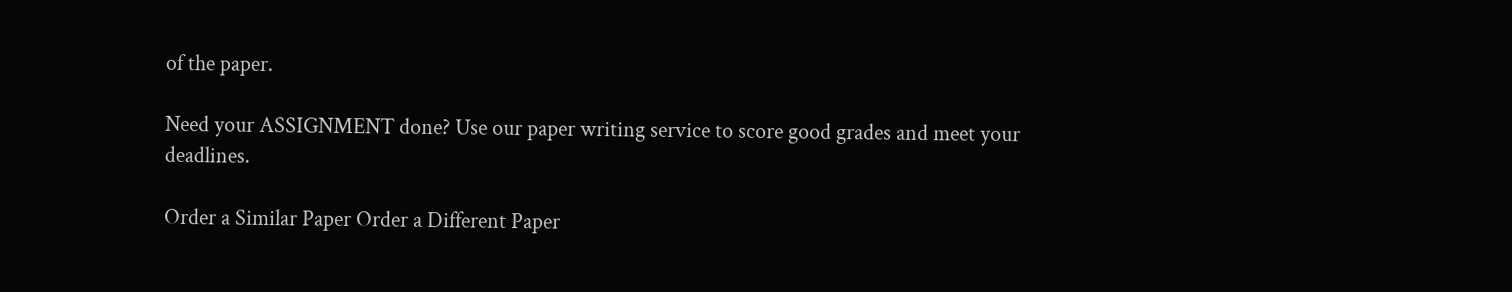of the paper.

Need your ASSIGNMENT done? Use our paper writing service to score good grades and meet your deadlines.

Order a Similar Paper Order a Different Paper